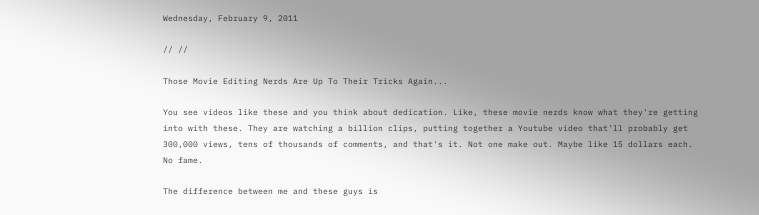Wednesday, February 9, 2011

// //

Those Movie Editing Nerds Are Up To Their Tricks Again...

You see videos like these and you think about dedication. Like, these movie nerds know what they're getting into with these. They are watching a billion clips, putting together a Youtube video that'll probably get 300,000 views, tens of thousands of comments, and that's it. Not one make out. Maybe like 15 dollars each. No fame.

The difference between me and these guys is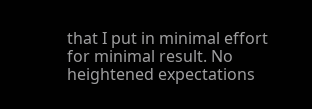that I put in minimal effort for minimal result. No heightened expectations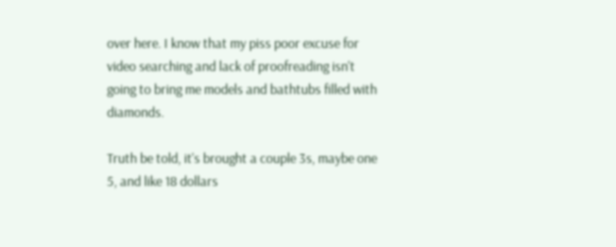over here. I know that my piss poor excuse for video searching and lack of proofreading isn't going to bring me models and bathtubs filled with diamonds.

Truth be told, it's brought a couple 3s, maybe one 5, and like 18 dollars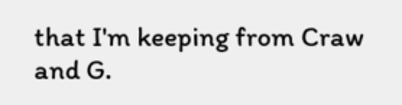that I'm keeping from Craw and G.